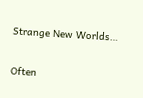Strange New Worlds…

Often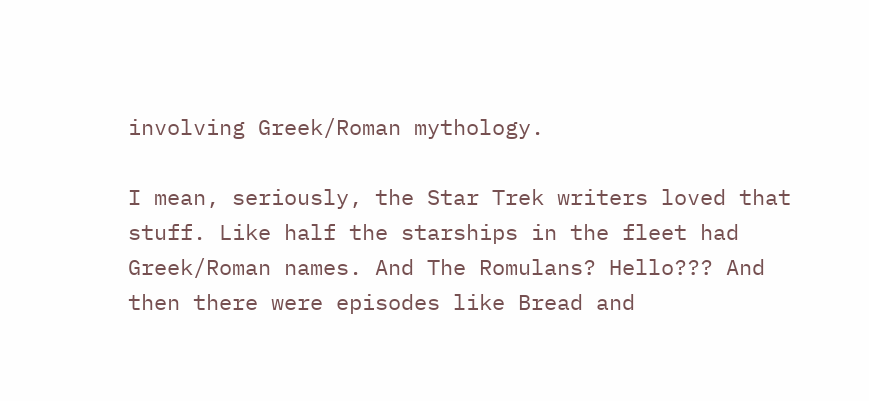involving Greek/Roman mythology.

I mean, seriously, the Star Trek writers loved that stuff. Like half the starships in the fleet had Greek/Roman names. And The Romulans? Hello??? And then there were episodes like Bread and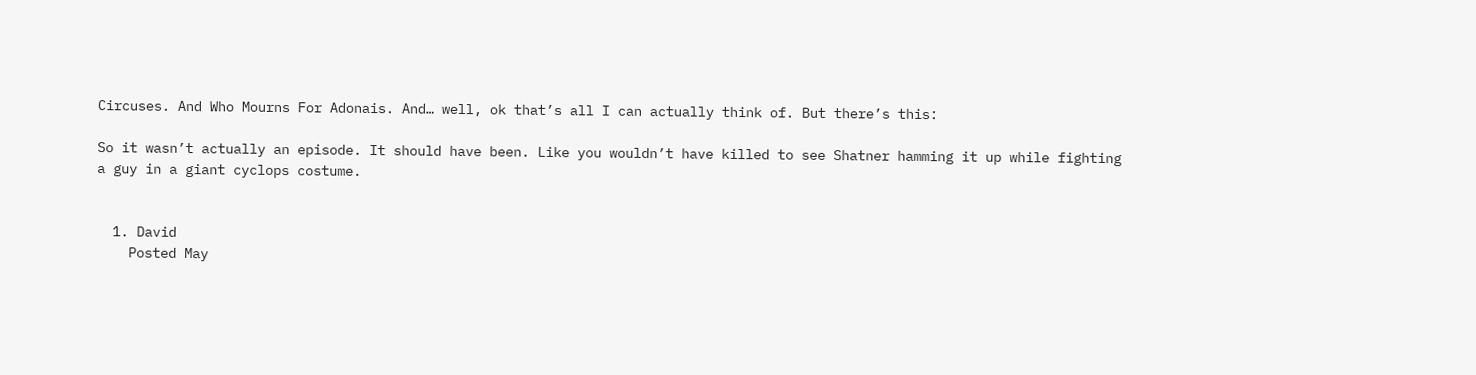Circuses. And Who Mourns For Adonais. And… well, ok that’s all I can actually think of. But there’s this:

So it wasn’t actually an episode. It should have been. Like you wouldn’t have killed to see Shatner hamming it up while fighting a guy in a giant cyclops costume.


  1. David
    Posted May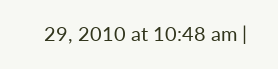29, 2010 at 10:48 am |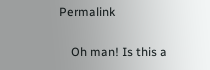Permalink

    Oh man! Is this a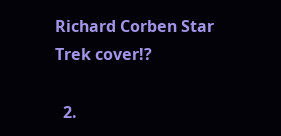Richard Corben Star Trek cover!?

  2.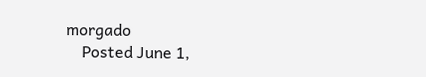morgado
    Posted June 1,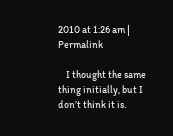2010 at 1:26 am | Permalink

    I thought the same thing initially, but I don’t think it is.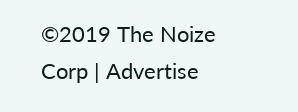©2019 The Noize Corp | Advertise